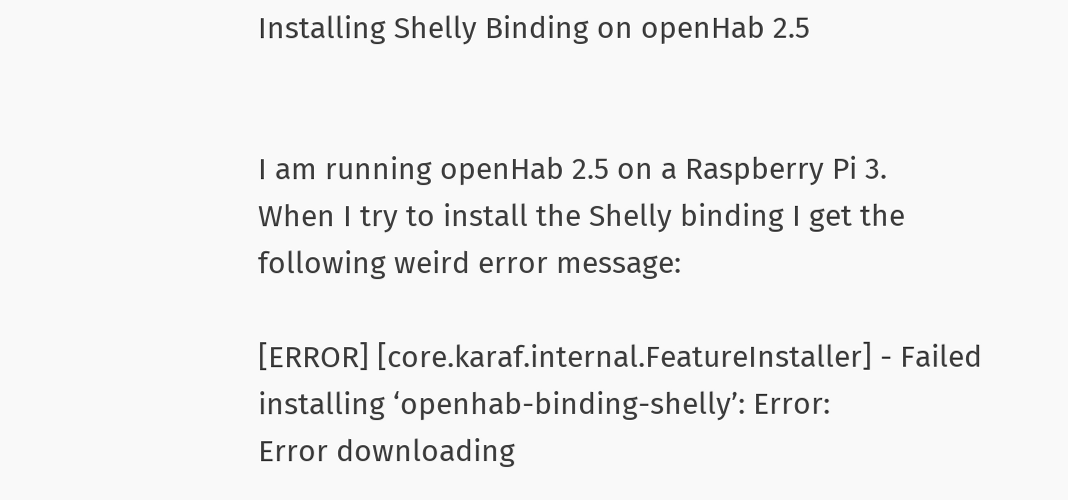Installing Shelly Binding on openHab 2.5


I am running openHab 2.5 on a Raspberry Pi 3.
When I try to install the Shelly binding I get the following weird error message:

[ERROR] [core.karaf.internal.FeatureInstaller] - Failed installing ‘openhab-binding-shelly’: Error:
Error downloading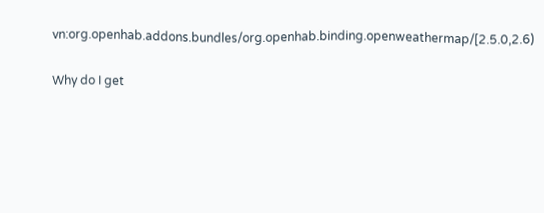vn:org.openhab.addons.bundles/org.openhab.binding.openweathermap/[2.5.0,2.6)

Why do I get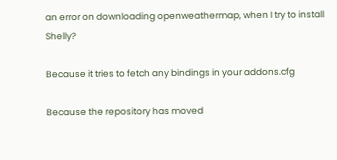an error on downloading openweathermap, when I try to install Shelly?

Because it tries to fetch any bindings in your addons.cfg

Because the repository has moved